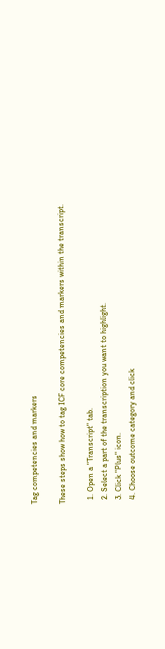Tag competencies and markers

These steps show how to tag ICF core competencies and markers within the transcript.

  1. Open a "Transcript" tab.
  2. Select a part of the transcription you want to highlight.
  3. Click "Plus" icon.
  4. Choose outcome category and click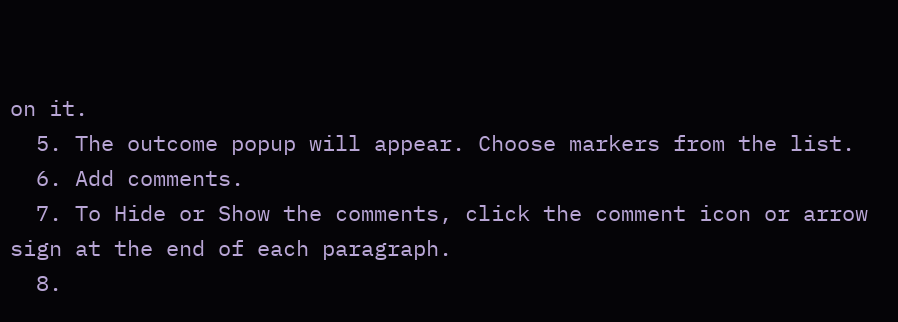on it.
  5. The outcome popup will appear. Choose markers from the list.
  6. Add comments.
  7. To Hide or Show the comments, click the comment icon or arrow sign at the end of each paragraph.
  8.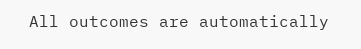All outcomes are automatically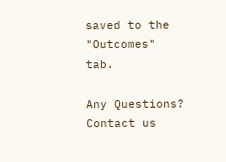saved to the "Outcomes" tab.

Any Questions? Contact us